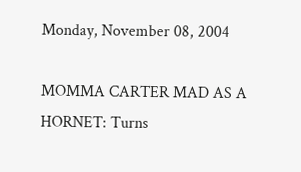Monday, November 08, 2004

MOMMA CARTER MAD AS A HORNET: Turns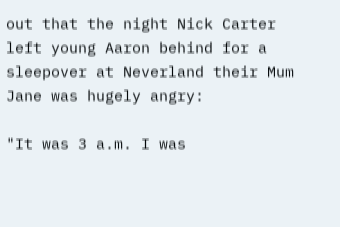out that the night Nick Carter left young Aaron behind for a sleepover at Neverland their Mum Jane was hugely angry:

"It was 3 a.m. I was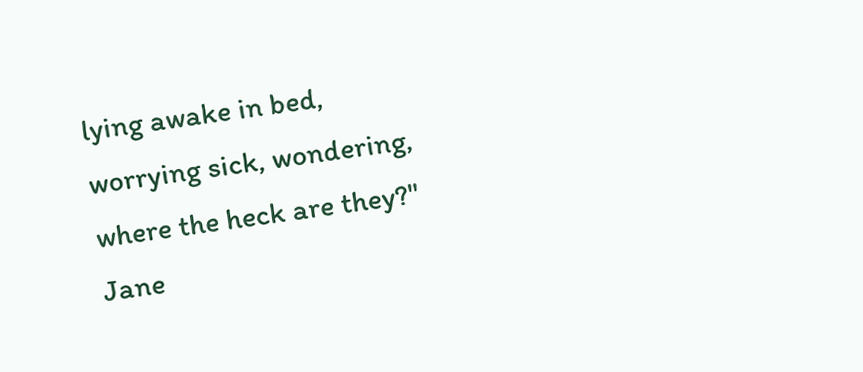lying awake in bed, worrying sick, wondering, where the heck are they?" Jane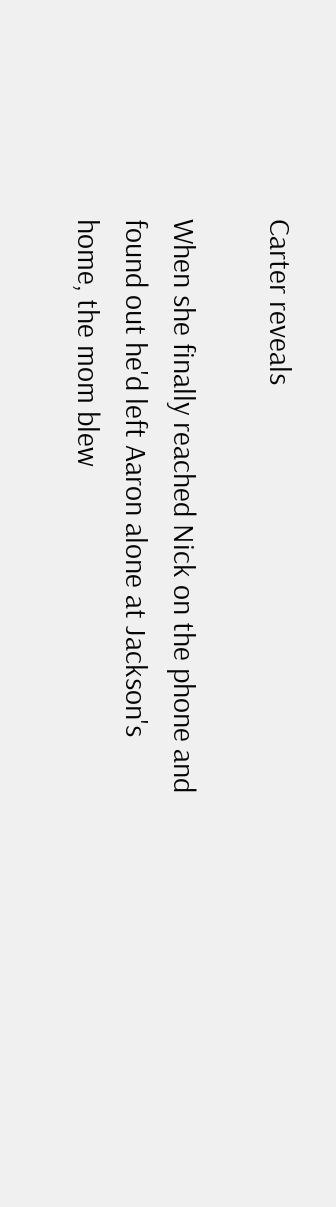Carter reveals

When she finally reached Nick on the phone and found out he'd left Aaron alone at Jackson's home, the mom blew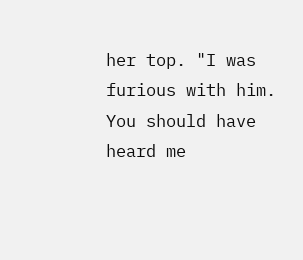her top. "I was furious with him. You should have heard me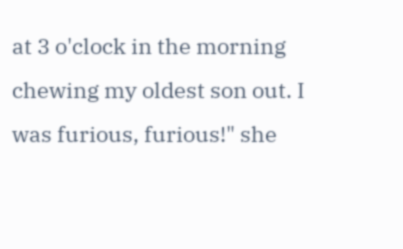at 3 o'clock in the morning chewing my oldest son out. I was furious, furious!" she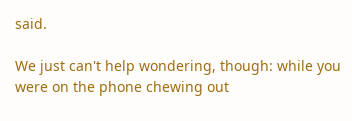said.

We just can't help wondering, though: while you were on the phone chewing out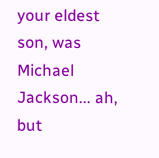your eldest son, was Michael Jackson... ah, but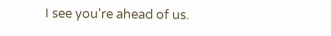I see you're ahead of us.